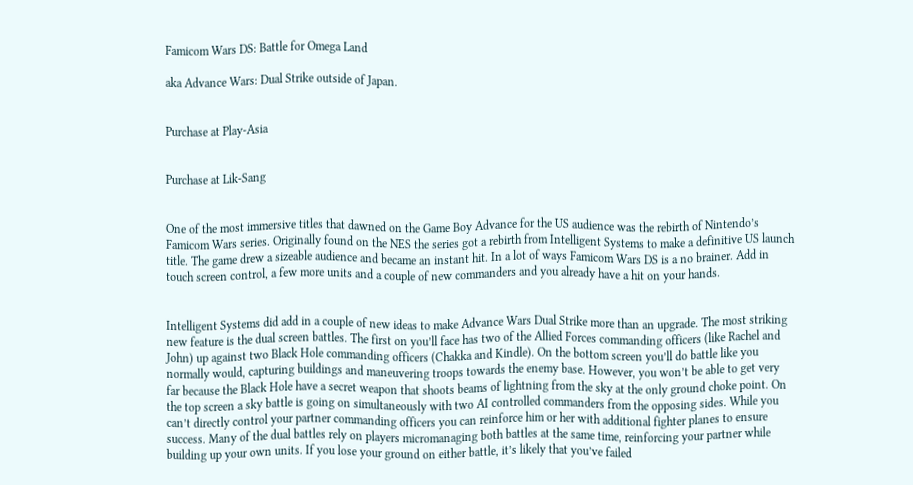Famicom Wars DS: Battle for Omega Land

aka Advance Wars: Dual Strike outside of Japan.


Purchase at Play-Asia


Purchase at Lik-Sang


One of the most immersive titles that dawned on the Game Boy Advance for the US audience was the rebirth of Nintendo’s Famicom Wars series. Originally found on the NES the series got a rebirth from Intelligent Systems to make a definitive US launch title. The game drew a sizeable audience and became an instant hit. In a lot of ways Famicom Wars DS is a no brainer. Add in touch screen control, a few more units and a couple of new commanders and you already have a hit on your hands.


Intelligent Systems did add in a couple of new ideas to make Advance Wars Dual Strike more than an upgrade. The most striking new feature is the dual screen battles. The first on you’ll face has two of the Allied Forces commanding officers (like Rachel and John) up against two Black Hole commanding officers (Chakka and Kindle). On the bottom screen you’ll do battle like you normally would, capturing buildings and maneuvering troops towards the enemy base. However, you won’t be able to get very far because the Black Hole have a secret weapon that shoots beams of lightning from the sky at the only ground choke point. On the top screen a sky battle is going on simultaneously with two AI controlled commanders from the opposing sides. While you can’t directly control your partner commanding officers you can reinforce him or her with additional fighter planes to ensure success. Many of the dual battles rely on players micromanaging both battles at the same time, reinforcing your partner while building up your own units. If you lose your ground on either battle, it’s likely that you’ve failed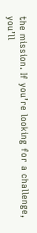the mission. If you’re looking for a challenge, you’ll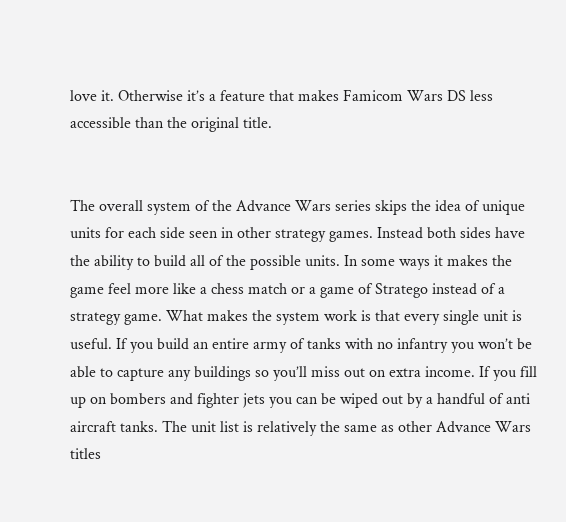love it. Otherwise it’s a feature that makes Famicom Wars DS less accessible than the original title.


The overall system of the Advance Wars series skips the idea of unique units for each side seen in other strategy games. Instead both sides have the ability to build all of the possible units. In some ways it makes the game feel more like a chess match or a game of Stratego instead of a strategy game. What makes the system work is that every single unit is useful. If you build an entire army of tanks with no infantry you won’t be able to capture any buildings so you’ll miss out on extra income. If you fill up on bombers and fighter jets you can be wiped out by a handful of anti aircraft tanks. The unit list is relatively the same as other Advance Wars titles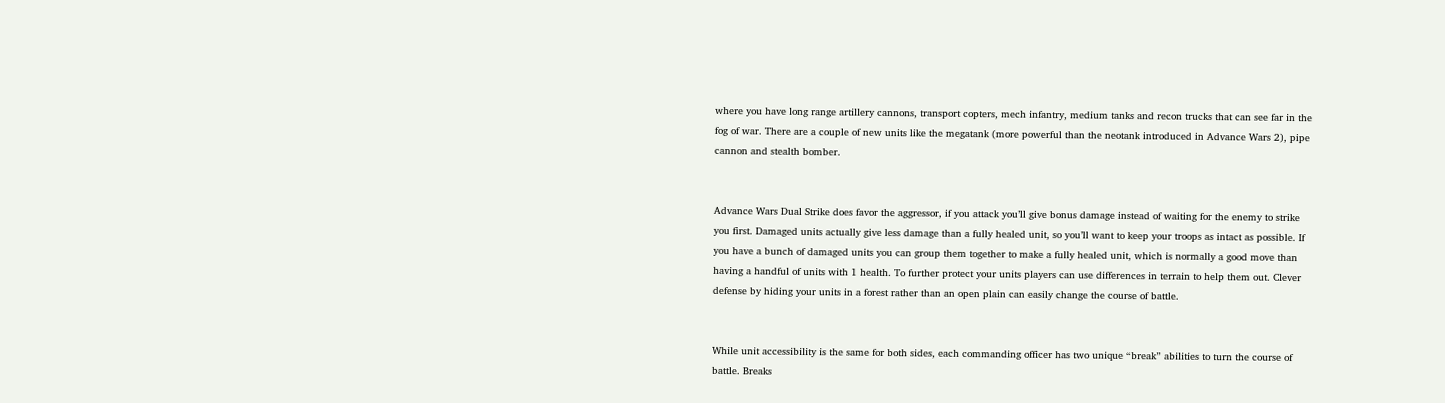where you have long range artillery cannons, transport copters, mech infantry, medium tanks and recon trucks that can see far in the fog of war. There are a couple of new units like the megatank (more powerful than the neotank introduced in Advance Wars 2), pipe cannon and stealth bomber.


Advance Wars Dual Strike does favor the aggressor, if you attack you’ll give bonus damage instead of waiting for the enemy to strike you first. Damaged units actually give less damage than a fully healed unit, so you’ll want to keep your troops as intact as possible. If you have a bunch of damaged units you can group them together to make a fully healed unit, which is normally a good move than having a handful of units with 1 health. To further protect your units players can use differences in terrain to help them out. Clever defense by hiding your units in a forest rather than an open plain can easily change the course of battle.


While unit accessibility is the same for both sides, each commanding officer has two unique “break” abilities to turn the course of battle. Breaks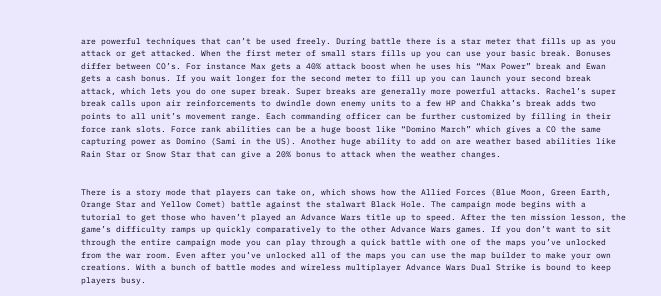are powerful techniques that can’t be used freely. During battle there is a star meter that fills up as you attack or get attacked. When the first meter of small stars fills up you can use your basic break. Bonuses differ between CO’s. For instance Max gets a 40% attack boost when he uses his “Max Power” break and Ewan gets a cash bonus. If you wait longer for the second meter to fill up you can launch your second break attack, which lets you do one super break. Super breaks are generally more powerful attacks. Rachel’s super break calls upon air reinforcements to dwindle down enemy units to a few HP and Chakka’s break adds two points to all unit’s movement range. Each commanding officer can be further customized by filling in their force rank slots. Force rank abilities can be a huge boost like “Domino March” which gives a CO the same capturing power as Domino (Sami in the US). Another huge ability to add on are weather based abilities like Rain Star or Snow Star that can give a 20% bonus to attack when the weather changes.


There is a story mode that players can take on, which shows how the Allied Forces (Blue Moon, Green Earth, Orange Star and Yellow Comet) battle against the stalwart Black Hole. The campaign mode begins with a tutorial to get those who haven’t played an Advance Wars title up to speed. After the ten mission lesson, the game’s difficulty ramps up quickly comparatively to the other Advance Wars games. If you don’t want to sit through the entire campaign mode you can play through a quick battle with one of the maps you’ve unlocked from the war room. Even after you’ve unlocked all of the maps you can use the map builder to make your own creations. With a bunch of battle modes and wireless multiplayer Advance Wars Dual Strike is bound to keep players busy.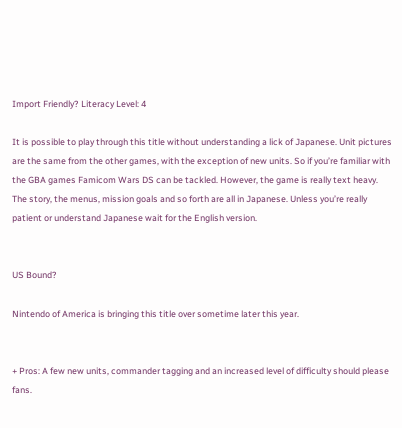Import Friendly? Literacy Level: 4

It is possible to play through this title without understanding a lick of Japanese. Unit pictures are the same from the other games, with the exception of new units. So if you’re familiar with the GBA games Famicom Wars DS can be tackled. However, the game is really text heavy. The story, the menus, mission goals and so forth are all in Japanese. Unless you’re really patient or understand Japanese wait for the English version.


US Bound?

Nintendo of America is bringing this title over sometime later this year.


+ Pros: A few new units, commander tagging and an increased level of difficulty should please fans.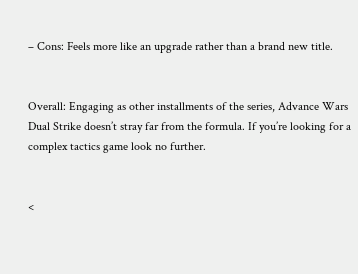– Cons: Feels more like an upgrade rather than a brand new title.


Overall: Engaging as other installments of the series, Advance Wars Dual Strike doesn’t stray far from the formula. If you’re looking for a complex tactics game look no further.


<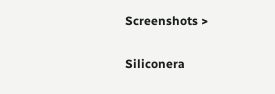Screenshots >

Siliconera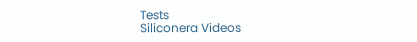Tests
Siliconera Videos